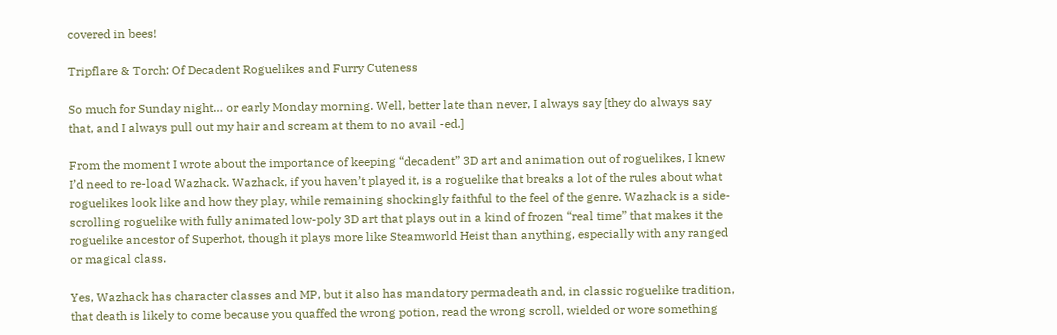covered in bees!

Tripflare & Torch: Of Decadent Roguelikes and Furry Cuteness

So much for Sunday night… or early Monday morning. Well, better late than never, I always say [they do always say that, and I always pull out my hair and scream at them to no avail -ed.]

From the moment I wrote about the importance of keeping “decadent” 3D art and animation out of roguelikes, I knew I’d need to re-load Wazhack. Wazhack, if you haven’t played it, is a roguelike that breaks a lot of the rules about what roguelikes look like and how they play, while remaining shockingly faithful to the feel of the genre. Wazhack is a side-scrolling roguelike with fully animated low-poly 3D art that plays out in a kind of frozen “real time” that makes it the roguelike ancestor of Superhot, though it plays more like Steamworld Heist than anything, especially with any ranged or magical class.

Yes, Wazhack has character classes and MP, but it also has mandatory permadeath and, in classic roguelike tradition, that death is likely to come because you quaffed the wrong potion, read the wrong scroll, wielded or wore something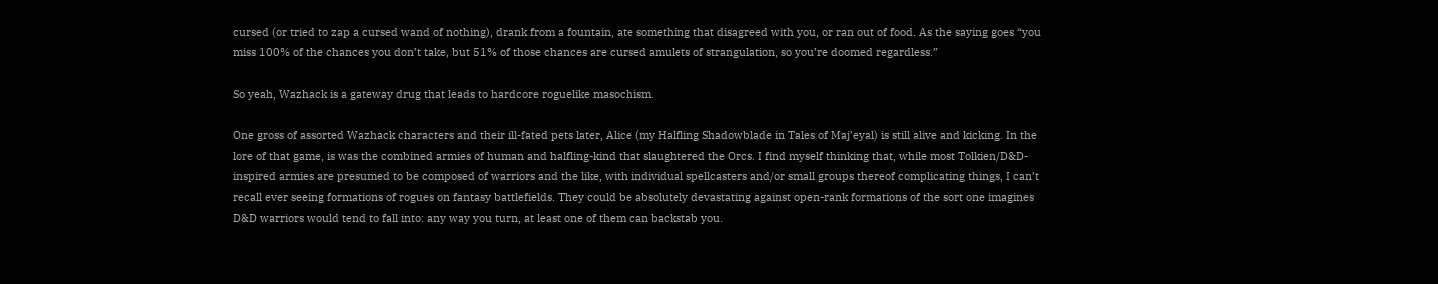cursed (or tried to zap a cursed wand of nothing), drank from a fountain, ate something that disagreed with you, or ran out of food. As the saying goes “you miss 100% of the chances you don’t take, but 51% of those chances are cursed amulets of strangulation, so you’re doomed regardless.”

So yeah, Wazhack is a gateway drug that leads to hardcore roguelike masochism.

One gross of assorted Wazhack characters and their ill-fated pets later, Alice (my Halfling Shadowblade in Tales of Maj’eyal) is still alive and kicking. In the lore of that game, is was the combined armies of human and halfling-kind that slaughtered the Orcs. I find myself thinking that, while most Tolkien/D&D-inspired armies are presumed to be composed of warriors and the like, with individual spellcasters and/or small groups thereof complicating things, I can’t recall ever seeing formations of rogues on fantasy battlefields. They could be absolutely devastating against open-rank formations of the sort one imagines D&D warriors would tend to fall into: any way you turn, at least one of them can backstab you.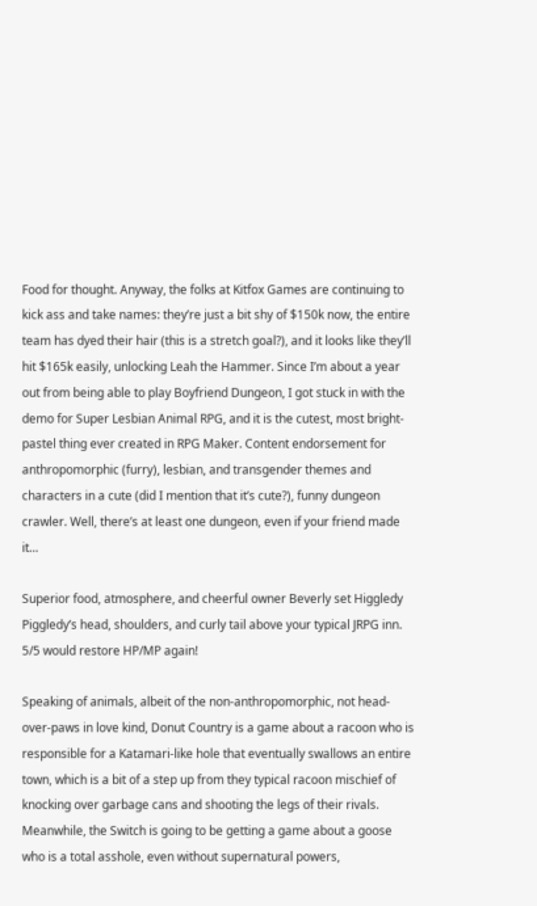Food for thought. Anyway, the folks at Kitfox Games are continuing to kick ass and take names: they’re just a bit shy of $150k now, the entire team has dyed their hair (this is a stretch goal?), and it looks like they’ll hit $165k easily, unlocking Leah the Hammer. Since I’m about a year out from being able to play Boyfriend Dungeon, I got stuck in with the demo for Super Lesbian Animal RPG, and it is the cutest, most bright-pastel thing ever created in RPG Maker. Content endorsement for anthropomorphic (furry), lesbian, and transgender themes and characters in a cute (did I mention that it’s cute?), funny dungeon crawler. Well, there’s at least one dungeon, even if your friend made it…

Superior food, atmosphere, and cheerful owner Beverly set Higgledy Piggledy’s head, shoulders, and curly tail above your typical JRPG inn. 5/5 would restore HP/MP again!

Speaking of animals, albeit of the non-anthropomorphic, not head-over-paws in love kind, Donut Country is a game about a racoon who is responsible for a Katamari-like hole that eventually swallows an entire town, which is a bit of a step up from they typical racoon mischief of knocking over garbage cans and shooting the legs of their rivals. Meanwhile, the Switch is going to be getting a game about a goose who is a total asshole, even without supernatural powers,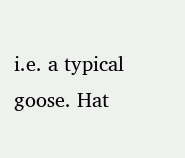i.e. a typical goose. Hat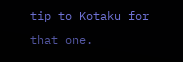tip to Kotaku for that one.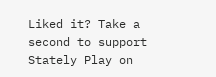Liked it? Take a second to support Stately Play on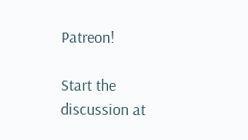Patreon!

Start the discussion at